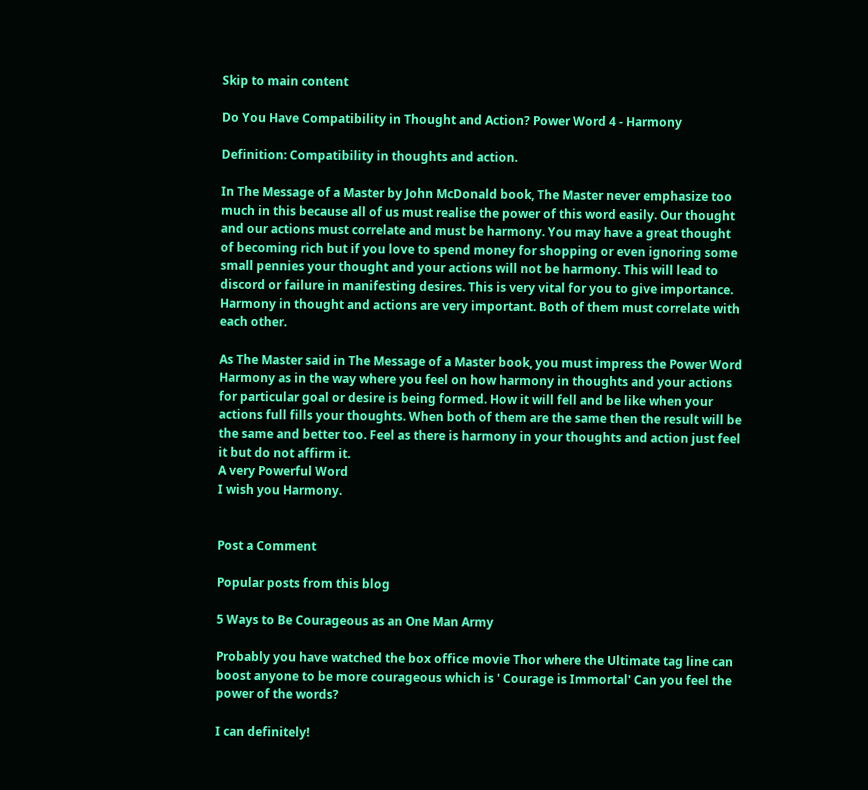Skip to main content

Do You Have Compatibility in Thought and Action? Power Word 4 - Harmony

Definition: Compatibility in thoughts and action.

In The Message of a Master by John McDonald book, The Master never emphasize too much in this because all of us must realise the power of this word easily. Our thought and our actions must correlate and must be harmony. You may have a great thought of becoming rich but if you love to spend money for shopping or even ignoring some small pennies your thought and your actions will not be harmony. This will lead to discord or failure in manifesting desires. This is very vital for you to give importance. Harmony in thought and actions are very important. Both of them must correlate with each other.

As The Master said in The Message of a Master book, you must impress the Power Word Harmony as in the way where you feel on how harmony in thoughts and your actions for particular goal or desire is being formed. How it will fell and be like when your actions full fills your thoughts. When both of them are the same then the result will be the same and better too. Feel as there is harmony in your thoughts and action just feel it but do not affirm it.
A very Powerful Word
I wish you Harmony.


Post a Comment

Popular posts from this blog

5 Ways to Be Courageous as an One Man Army

Probably you have watched the box office movie Thor where the Ultimate tag line can boost anyone to be more courageous which is ' Courage is Immortal' Can you feel the power of the words?

I can definitely!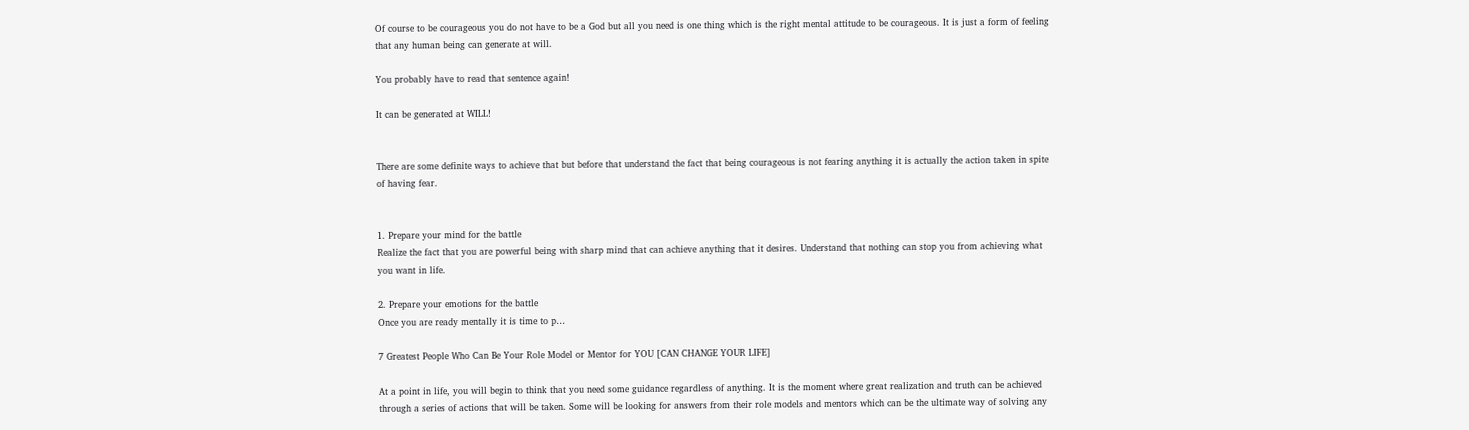Of course to be courageous you do not have to be a God but all you need is one thing which is the right mental attitude to be courageous. It is just a form of feeling that any human being can generate at will.

You probably have to read that sentence again!

It can be generated at WILL!


There are some definite ways to achieve that but before that understand the fact that being courageous is not fearing anything it is actually the action taken in spite of having fear.


1. Prepare your mind for the battle
Realize the fact that you are powerful being with sharp mind that can achieve anything that it desires. Understand that nothing can stop you from achieving what you want in life.

2. Prepare your emotions for the battle
Once you are ready mentally it is time to p…

7 Greatest People Who Can Be Your Role Model or Mentor for YOU [CAN CHANGE YOUR LIFE]

At a point in life, you will begin to think that you need some guidance regardless of anything. It is the moment where great realization and truth can be achieved through a series of actions that will be taken. Some will be looking for answers from their role models and mentors which can be the ultimate way of solving any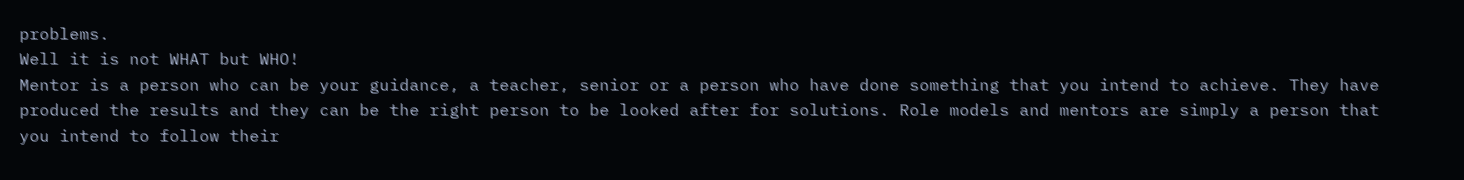problems.
Well it is not WHAT but WHO!
Mentor is a person who can be your guidance, a teacher, senior or a person who have done something that you intend to achieve. They have produced the results and they can be the right person to be looked after for solutions. Role models and mentors are simply a person that you intend to follow their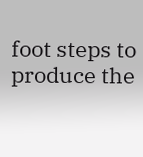foot steps to produce the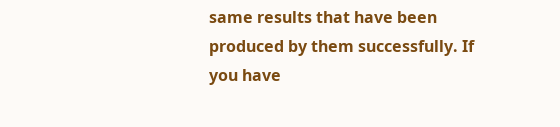same results that have been produced by them successfully. If you have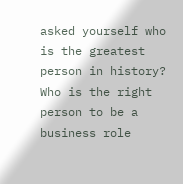asked yourself who is the greatest person in history? Who is the right person to be a business role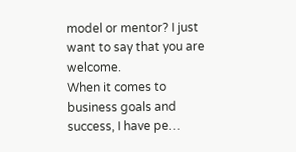model or mentor? I just want to say that you are welcome.
When it comes to business goals and success, I have pe…